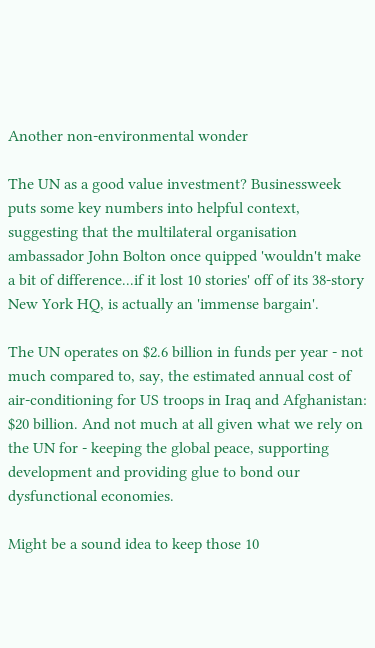Another non-environmental wonder

The UN as a good value investment? Businessweek puts some key numbers into helpful context, suggesting that the multilateral organisation ambassador John Bolton once quipped 'wouldn't make a bit of difference...if it lost 10 stories' off of its 38-story New York HQ, is actually an 'immense bargain'.

The UN operates on $2.6 billion in funds per year - not much compared to, say, the estimated annual cost of air-conditioning for US troops in Iraq and Afghanistan: $20 billion. And not much at all given what we rely on the UN for - keeping the global peace, supporting development and providing glue to bond our dysfunctional economies.

Might be a sound idea to keep those 10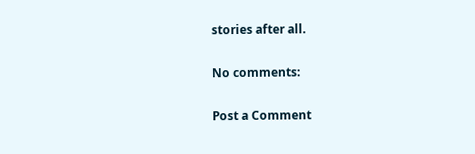stories after all.

No comments:

Post a Comment